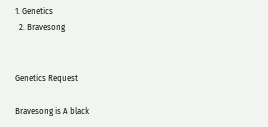1. Genetics
  2. Bravesong


Genetics Request

Bravesong is A black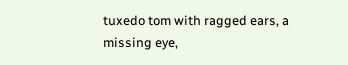tuxedo tom with ragged ears, a missing eye,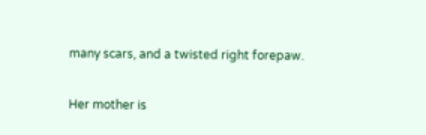many scars, and a twisted right forepaw.

Her mother is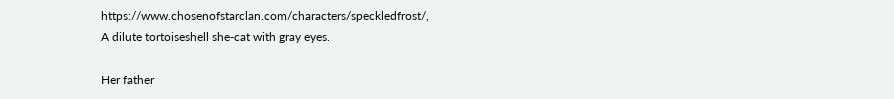https://www.chosenofstarclan.com/characters/speckledfrost/,
A dilute tortoiseshell she-cat with gray eyes.

Her father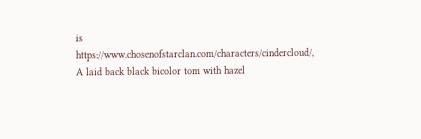is https://www.chosenofstarclan.com/characters/cindercloud/,
A laid back black bicolor tom with hazel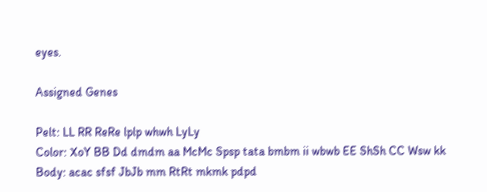eyes.

Assigned Genes

Pelt: LL RR ReRe lplp whwh LyLy
Color: XoY BB Dd dmdm aa McMc Spsp tata bmbm ii wbwb EE ShSh CC Wsw kk
Body: acac sfsf JbJb mm RtRt mkmk pdpd